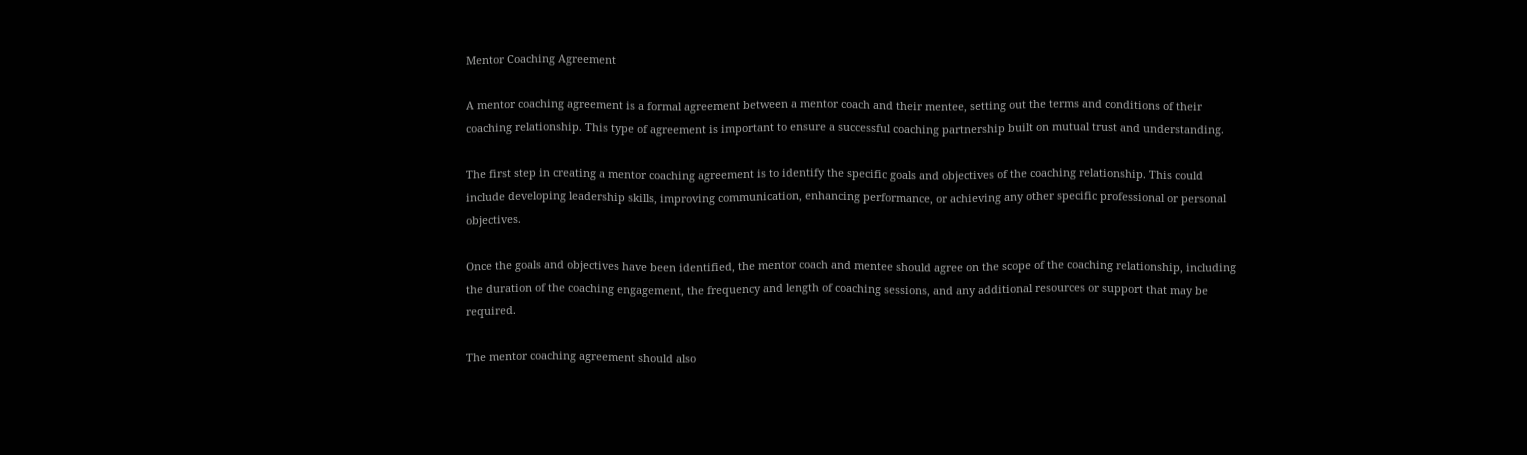Mentor Coaching Agreement

A mentor coaching agreement is a formal agreement between a mentor coach and their mentee, setting out the terms and conditions of their coaching relationship. This type of agreement is important to ensure a successful coaching partnership built on mutual trust and understanding.

The first step in creating a mentor coaching agreement is to identify the specific goals and objectives of the coaching relationship. This could include developing leadership skills, improving communication, enhancing performance, or achieving any other specific professional or personal objectives.

Once the goals and objectives have been identified, the mentor coach and mentee should agree on the scope of the coaching relationship, including the duration of the coaching engagement, the frequency and length of coaching sessions, and any additional resources or support that may be required.

The mentor coaching agreement should also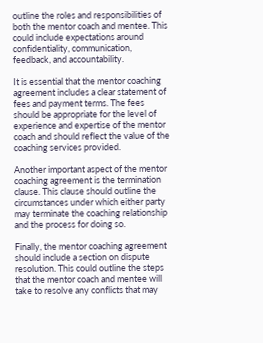outline the roles and responsibilities of both the mentor coach and mentee. This could include expectations around confidentiality, communication, feedback, and accountability.

It is essential that the mentor coaching agreement includes a clear statement of fees and payment terms. The fees should be appropriate for the level of experience and expertise of the mentor coach and should reflect the value of the coaching services provided.

Another important aspect of the mentor coaching agreement is the termination clause. This clause should outline the circumstances under which either party may terminate the coaching relationship and the process for doing so.

Finally, the mentor coaching agreement should include a section on dispute resolution. This could outline the steps that the mentor coach and mentee will take to resolve any conflicts that may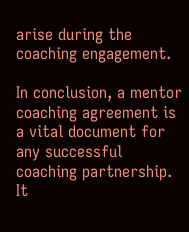arise during the coaching engagement.

In conclusion, a mentor coaching agreement is a vital document for any successful coaching partnership. It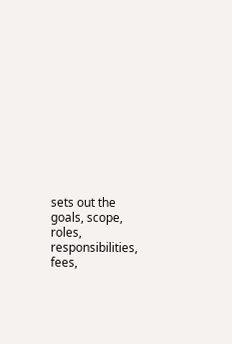sets out the goals, scope, roles, responsibilities, fees,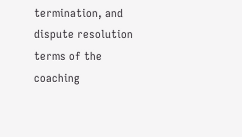termination, and dispute resolution terms of the coaching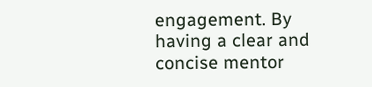engagement. By having a clear and concise mentor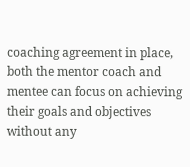coaching agreement in place, both the mentor coach and mentee can focus on achieving their goals and objectives without any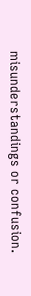misunderstandings or confusion.